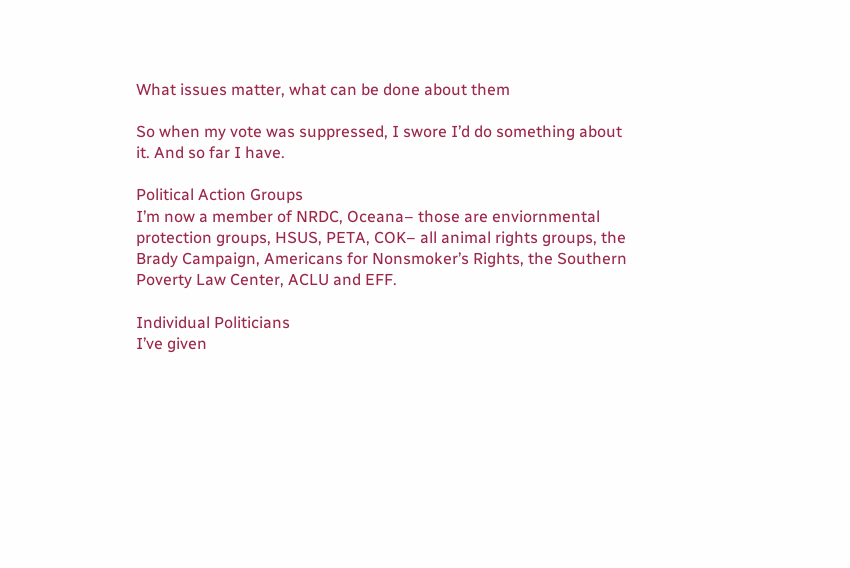What issues matter, what can be done about them

So when my vote was suppressed, I swore I’d do something about it. And so far I have.

Political Action Groups
I’m now a member of NRDC, Oceana– those are enviornmental protection groups, HSUS, PETA, COK– all animal rights groups, the Brady Campaign, Americans for Nonsmoker’s Rights, the Southern Poverty Law Center, ACLU and EFF.

Individual Politicians
I’ve given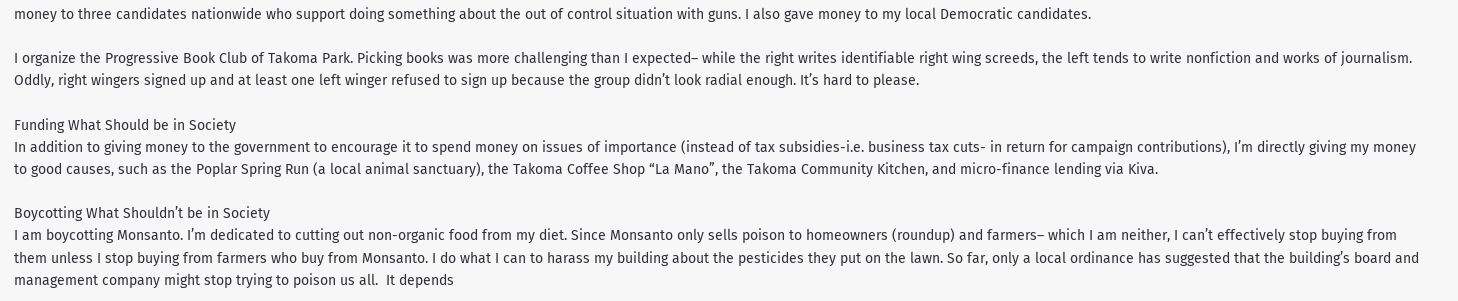money to three candidates nationwide who support doing something about the out of control situation with guns. I also gave money to my local Democratic candidates.

I organize the Progressive Book Club of Takoma Park. Picking books was more challenging than I expected– while the right writes identifiable right wing screeds, the left tends to write nonfiction and works of journalism. Oddly, right wingers signed up and at least one left winger refused to sign up because the group didn’t look radial enough. It’s hard to please.

Funding What Should be in Society
In addition to giving money to the government to encourage it to spend money on issues of importance (instead of tax subsidies-i.e. business tax cuts- in return for campaign contributions), I’m directly giving my money to good causes, such as the Poplar Spring Run (a local animal sanctuary), the Takoma Coffee Shop “La Mano”, the Takoma Community Kitchen, and micro-finance lending via Kiva.

Boycotting What Shouldn’t be in Society
I am boycotting Monsanto. I’m dedicated to cutting out non-organic food from my diet. Since Monsanto only sells poison to homeowners (roundup) and farmers– which I am neither, I can’t effectively stop buying from them unless I stop buying from farmers who buy from Monsanto. I do what I can to harass my building about the pesticides they put on the lawn. So far, only a local ordinance has suggested that the building’s board and management company might stop trying to poison us all.  It depends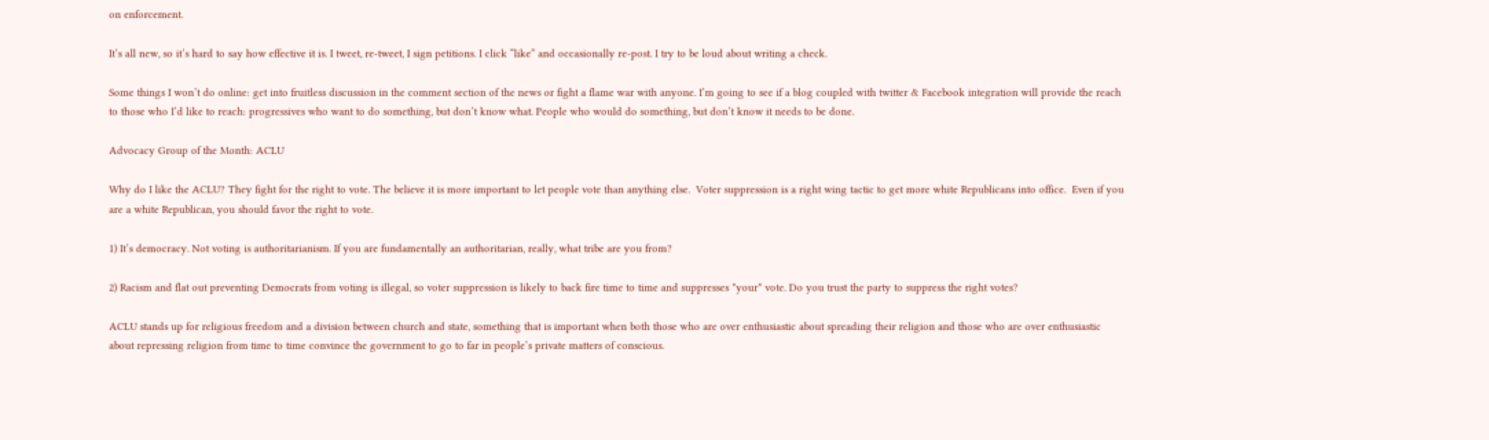on enforcement.

It’s all new, so it’s hard to say how effective it is. I tweet, re-tweet, I sign petitions. I click “like” and occasionally re-post. I try to be loud about writing a check.

Some things I won’t do online: get into fruitless discussion in the comment section of the news or fight a flame war with anyone. I’m going to see if a blog coupled with twitter & Facebook integration will provide the reach to those who I’d like to reach: progressives who want to do something, but don’t know what. People who would do something, but don’t know it needs to be done.

Advocacy Group of the Month: ACLU

Why do I like the ACLU? They fight for the right to vote. The believe it is more important to let people vote than anything else.  Voter suppression is a right wing tactic to get more white Republicans into office.  Even if you are a white Republican, you should favor the right to vote.

1) It’s democracy. Not voting is authoritarianism. If you are fundamentally an authoritarian, really, what tribe are you from?

2) Racism and flat out preventing Democrats from voting is illegal, so voter suppression is likely to back fire time to time and suppresses *your* vote. Do you trust the party to suppress the right votes?

ACLU stands up for religious freedom and a division between church and state, something that is important when both those who are over enthusiastic about spreading their religion and those who are over enthusiastic about repressing religion from time to time convince the government to go to far in people’s private matters of conscious.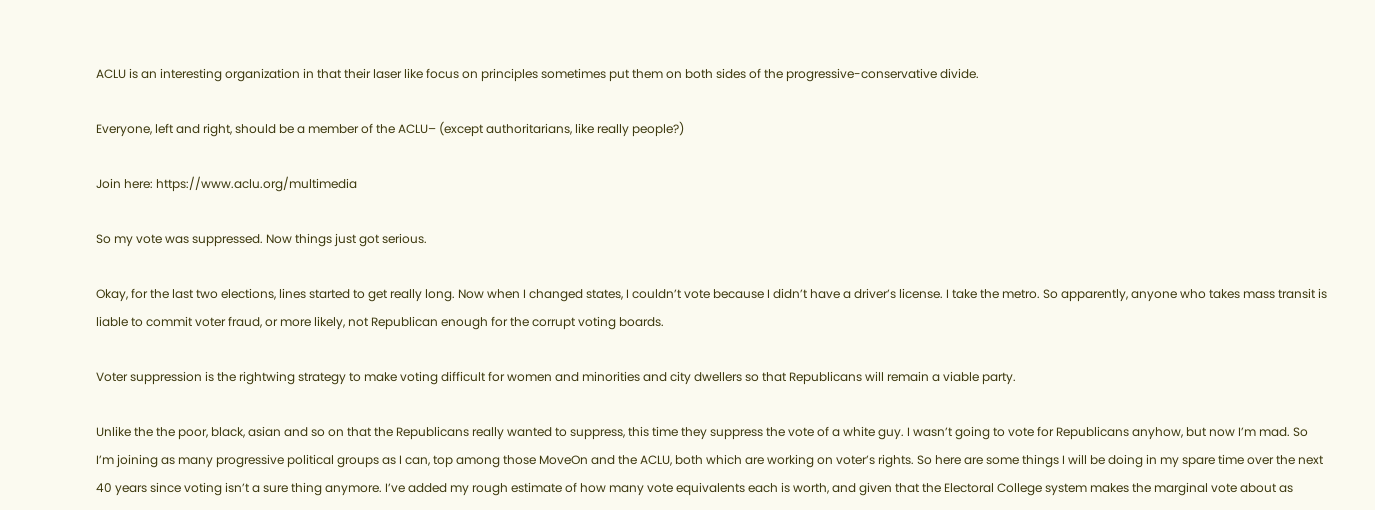ACLU is an interesting organization in that their laser like focus on principles sometimes put them on both sides of the progressive-conservative divide.

Everyone, left and right, should be a member of the ACLU– (except authoritarians, like really people?)

Join here: https://www.aclu.org/multimedia

So my vote was suppressed. Now things just got serious.

Okay, for the last two elections, lines started to get really long. Now when I changed states, I couldn’t vote because I didn’t have a driver’s license. I take the metro. So apparently, anyone who takes mass transit is liable to commit voter fraud, or more likely, not Republican enough for the corrupt voting boards.

Voter suppression is the rightwing strategy to make voting difficult for women and minorities and city dwellers so that Republicans will remain a viable party.

Unlike the the poor, black, asian and so on that the Republicans really wanted to suppress, this time they suppress the vote of a white guy. I wasn’t going to vote for Republicans anyhow, but now I’m mad. So I’m joining as many progressive political groups as I can, top among those MoveOn and the ACLU, both which are working on voter’s rights. So here are some things I will be doing in my spare time over the next 40 years since voting isn’t a sure thing anymore. I’ve added my rough estimate of how many vote equivalents each is worth, and given that the Electoral College system makes the marginal vote about as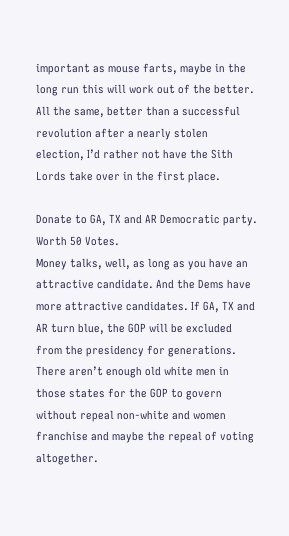important as mouse farts, maybe in the long run this will work out of the better. All the same, better than a successful revolution after a nearly stolen election, I’d rather not have the Sith Lords take over in the first place.

Donate to GA, TX and AR Democratic party. Worth 50 Votes.
Money talks, well, as long as you have an attractive candidate. And the Dems have more attractive candidates. If GA, TX and AR turn blue, the GOP will be excluded from the presidency for generations. There aren’t enough old white men in those states for the GOP to govern without repeal non-white and women franchise and maybe the repeal of voting altogether.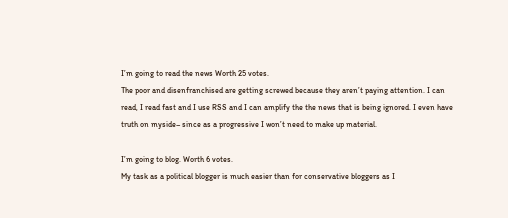I’m going to read the news Worth 25 votes.
The poor and disenfranchised are getting screwed because they aren’t paying attention. I can read, I read fast and I use RSS and I can amplify the the news that is being ignored. I even have truth on myside– since as a progressive I won’t need to make up material.

I’m going to blog. Worth 6 votes.
My task as a political blogger is much easier than for conservative bloggers as I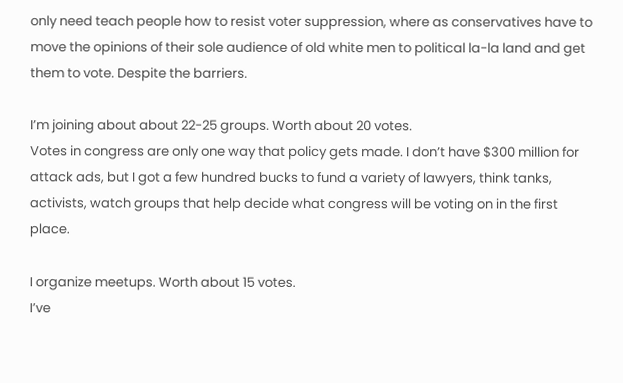only need teach people how to resist voter suppression, where as conservatives have to move the opinions of their sole audience of old white men to political la-la land and get them to vote. Despite the barriers.

I’m joining about about 22-25 groups. Worth about 20 votes.
Votes in congress are only one way that policy gets made. I don’t have $300 million for attack ads, but I got a few hundred bucks to fund a variety of lawyers, think tanks, activists, watch groups that help decide what congress will be voting on in the first place.

I organize meetups. Worth about 15 votes.
I’ve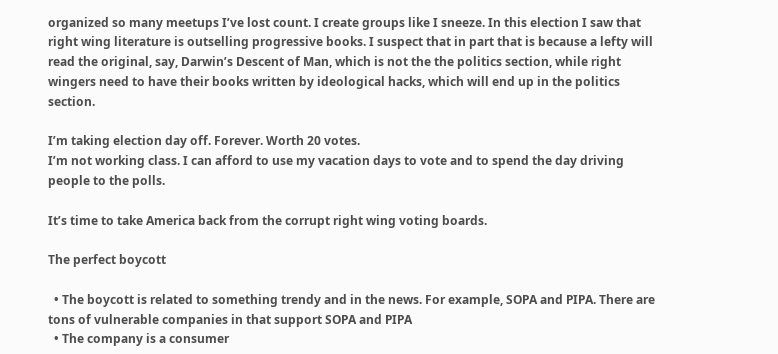organized so many meetups I’ve lost count. I create groups like I sneeze. In this election I saw that right wing literature is outselling progressive books. I suspect that in part that is because a lefty will read the original, say, Darwin’s Descent of Man, which is not the the politics section, while right wingers need to have their books written by ideological hacks, which will end up in the politics section.

I’m taking election day off. Forever. Worth 20 votes.
I’m not working class. I can afford to use my vacation days to vote and to spend the day driving people to the polls.

It’s time to take America back from the corrupt right wing voting boards.

The perfect boycott

  • The boycott is related to something trendy and in the news. For example, SOPA and PIPA. There are tons of vulnerable companies in that support SOPA and PIPA
  • The company is a consumer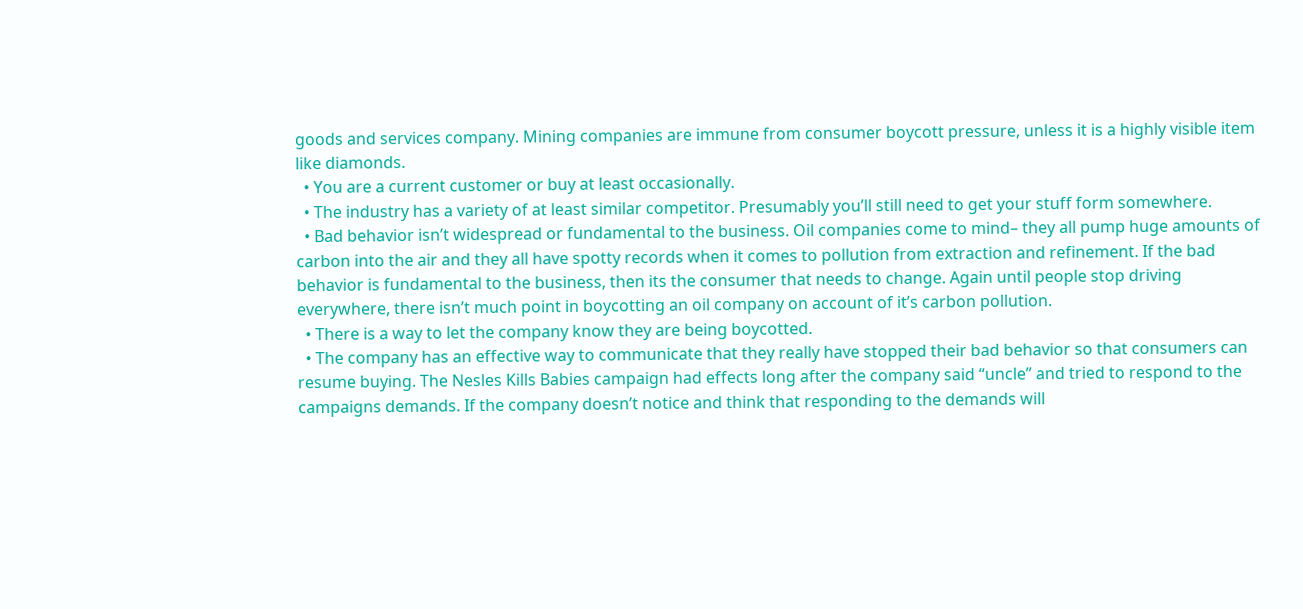goods and services company. Mining companies are immune from consumer boycott pressure, unless it is a highly visible item like diamonds.
  • You are a current customer or buy at least occasionally.
  • The industry has a variety of at least similar competitor. Presumably you’ll still need to get your stuff form somewhere.
  • Bad behavior isn’t widespread or fundamental to the business. Oil companies come to mind– they all pump huge amounts of carbon into the air and they all have spotty records when it comes to pollution from extraction and refinement. If the bad behavior is fundamental to the business, then its the consumer that needs to change. Again until people stop driving everywhere, there isn’t much point in boycotting an oil company on account of it’s carbon pollution.
  • There is a way to let the company know they are being boycotted.
  • The company has an effective way to communicate that they really have stopped their bad behavior so that consumers can resume buying. The Nesles Kills Babies campaign had effects long after the company said “uncle” and tried to respond to the campaigns demands. If the company doesn’t notice and think that responding to the demands will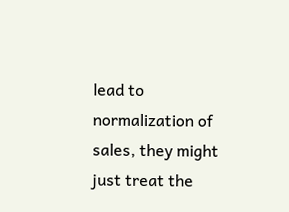lead to normalization of sales, they might just treat the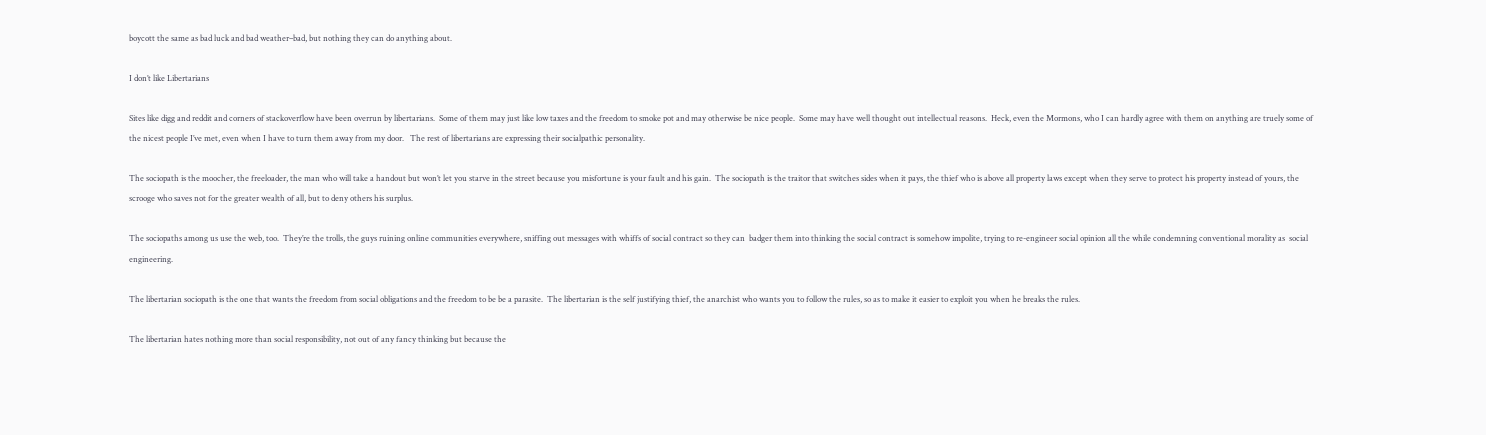boycott the same as bad luck and bad weather–bad, but nothing they can do anything about.

I don’t like Libertarians

Sites like digg and reddit and corners of stackoverflow have been overrun by libertarians.  Some of them may just like low taxes and the freedom to smoke pot and may otherwise be nice people.  Some may have well thought out intellectual reasons.  Heck, even the Mormons, who I can hardly agree with them on anything are truely some of the nicest people I’ve met, even when I have to turn them away from my door.   The rest of libertarians are expressing their socialpathic personality.

The sociopath is the moocher, the freeloader, the man who will take a handout but won’t let you starve in the street because you misfortune is your fault and his gain.  The sociopath is the traitor that switches sides when it pays, the thief who is above all property laws except when they serve to protect his property instead of yours, the scrooge who saves not for the greater wealth of all, but to deny others his surplus.

The sociopaths among us use the web, too.  They’re the trolls, the guys ruining online communities everywhere, sniffing out messages with whiffs of social contract so they can  badger them into thinking the social contract is somehow impolite, trying to re-engineer social opinion all the while condemning conventional morality as  social engineering.

The libertarian sociopath is the one that wants the freedom from social obligations and the freedom to be be a parasite.  The libertarian is the self justifying thief, the anarchist who wants you to follow the rules, so as to make it easier to exploit you when he breaks the rules.

The libertarian hates nothing more than social responsibility, not out of any fancy thinking but because the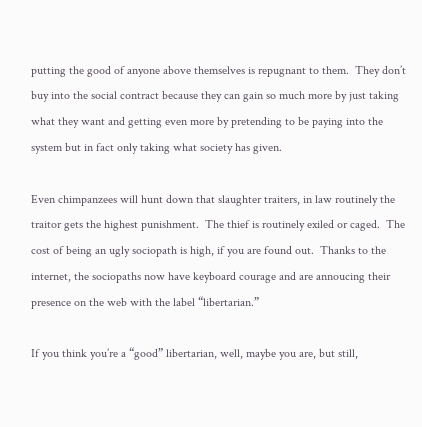putting the good of anyone above themselves is repugnant to them.  They don’t buy into the social contract because they can gain so much more by just taking what they want and getting even more by pretending to be paying into the system but in fact only taking what society has given.

Even chimpanzees will hunt down that slaughter traiters, in law routinely the traitor gets the highest punishment.  The thief is routinely exiled or caged.  The cost of being an ugly sociopath is high, if you are found out.  Thanks to the internet, the sociopaths now have keyboard courage and are annoucing their presence on the web with the label “libertarian.”

If you think you’re a “good” libertarian, well, maybe you are, but still,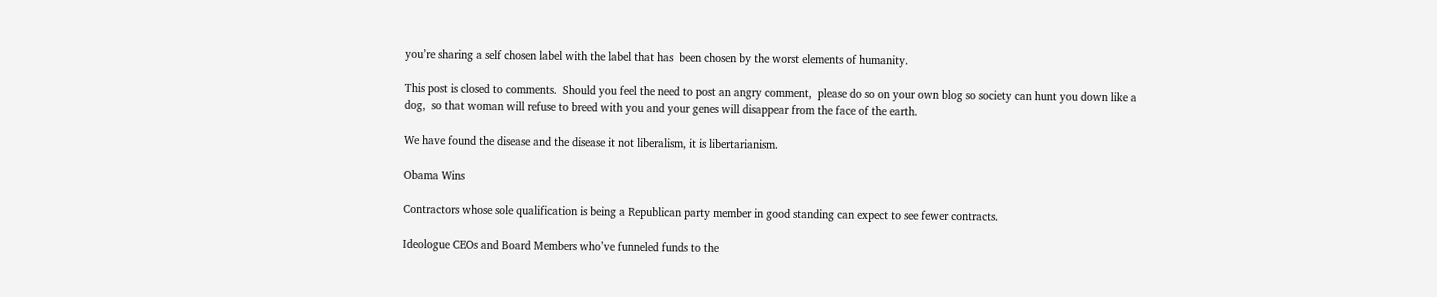you’re sharing a self chosen label with the label that has  been chosen by the worst elements of humanity.

This post is closed to comments.  Should you feel the need to post an angry comment,  please do so on your own blog so society can hunt you down like a dog,  so that woman will refuse to breed with you and your genes will disappear from the face of the earth.

We have found the disease and the disease it not liberalism, it is libertarianism.

Obama Wins

Contractors whose sole qualification is being a Republican party member in good standing can expect to see fewer contracts.

Ideologue CEOs and Board Members who’ve funneled funds to the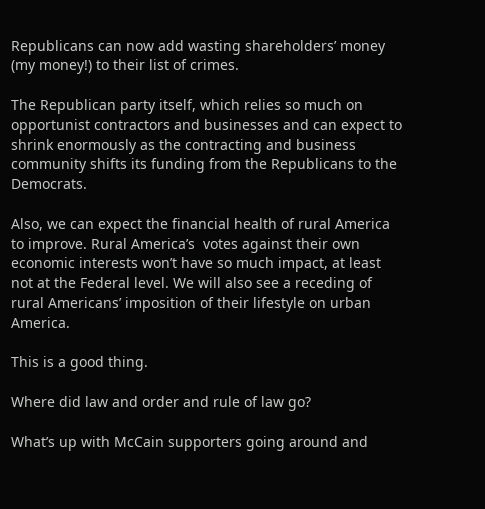Republicans can now add wasting shareholders’ money (my money!) to their list of crimes.

The Republican party itself, which relies so much on opportunist contractors and businesses and can expect to shrink enormously as the contracting and business community shifts its funding from the Republicans to the Democrats.

Also, we can expect the financial health of rural America to improve. Rural America’s  votes against their own economic interests won’t have so much impact, at least not at the Federal level. We will also see a receding of rural Americans’ imposition of their lifestyle on urban America.

This is a good thing.

Where did law and order and rule of law go?

What’s up with McCain supporters going around and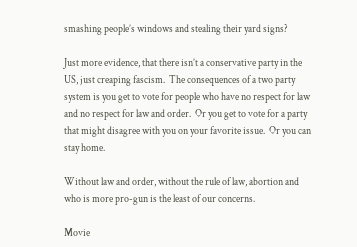smashing people’s windows and stealing their yard signs?

Just more evidence, that there isn’t a conservative party in the US, just creaping fascism.  The consequences of a two party system is you get to vote for people who have no respect for law and no respect for law and order.  Or you get to vote for a party that might disagree with you on your favorite issue.  Or you can stay home.

Without law and order, without the rule of law, abortion and who is more pro-gun is the least of our concerns.

Movie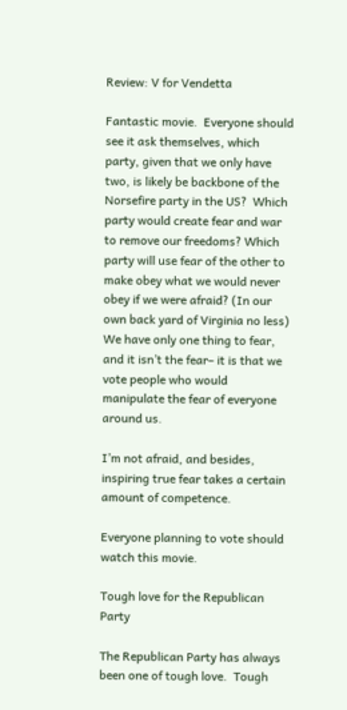Review: V for Vendetta

Fantastic movie.  Everyone should see it ask themselves, which party, given that we only have two, is likely be backbone of the Norsefire party in the US?  Which party would create fear and war to remove our freedoms? Which party will use fear of the other to make obey what we would never obey if we were afraid? (In our own back yard of Virginia no less)  We have only one thing to fear, and it isn’t the fear– it is that we vote people who would manipulate the fear of everyone around us.

I’m not afraid, and besides, inspiring true fear takes a certain amount of competence.

Everyone planning to vote should watch this movie.

Tough love for the Republican Party

The Republican Party has always been one of tough love.  Tough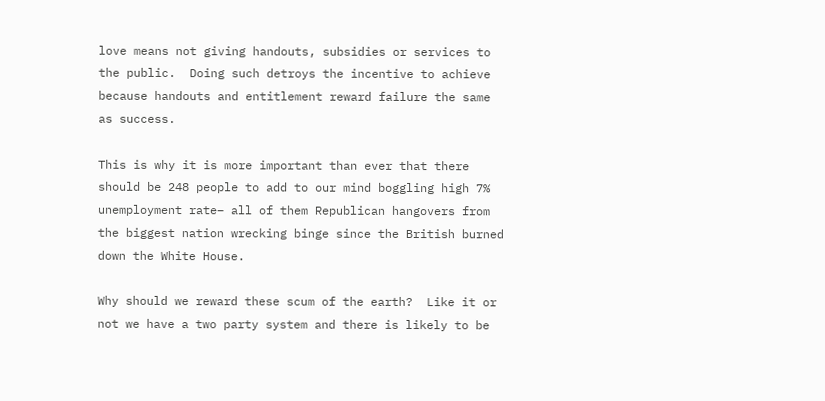love means not giving handouts, subsidies or services to the public.  Doing such detroys the incentive to achieve because handouts and entitlement reward failure the same as success.

This is why it is more important than ever that there should be 248 people to add to our mind boggling high 7% unemployment rate– all of them Republican hangovers from the biggest nation wrecking binge since the British burned down the White House.

Why should we reward these scum of the earth?  Like it or not we have a two party system and there is likely to be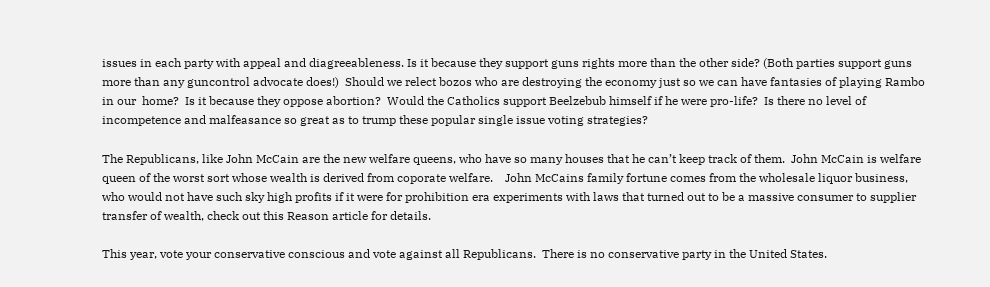issues in each party with appeal and diagreeableness. Is it because they support guns rights more than the other side? (Both parties support guns more than any guncontrol advocate does!)  Should we relect bozos who are destroying the economy just so we can have fantasies of playing Rambo in our  home?  Is it because they oppose abortion?  Would the Catholics support Beelzebub himself if he were pro-life?  Is there no level of incompetence and malfeasance so great as to trump these popular single issue voting strategies?

The Republicans, like John McCain are the new welfare queens, who have so many houses that he can’t keep track of them.  John McCain is welfare queen of the worst sort whose wealth is derived from coporate welfare.    John McCains family fortune comes from the wholesale liquor business, who would not have such sky high profits if it were for prohibition era experiments with laws that turned out to be a massive consumer to supplier transfer of wealth, check out this Reason article for details.

This year, vote your conservative conscious and vote against all Republicans.  There is no conservative party in the United States.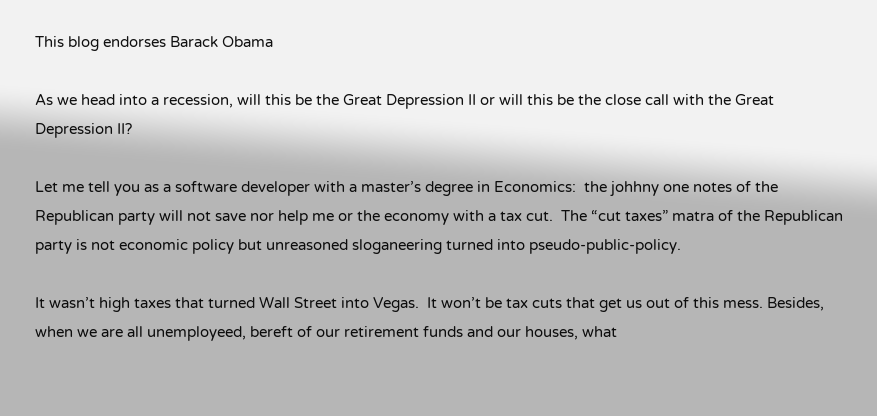This blog endorses Barack Obama

As we head into a recession, will this be the Great Depression II or will this be the close call with the Great Depression II?

Let me tell you as a software developer with a master’s degree in Economics:  the johhny one notes of the Republican party will not save nor help me or the economy with a tax cut.  The “cut taxes” matra of the Republican party is not economic policy but unreasoned sloganeering turned into pseudo-public-policy.

It wasn’t high taxes that turned Wall Street into Vegas.  It won’t be tax cuts that get us out of this mess. Besides, when we are all unemployeed, bereft of our retirement funds and our houses, what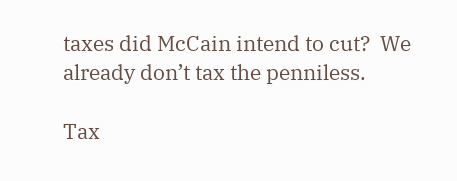taxes did McCain intend to cut?  We already don’t tax the penniless.

Tax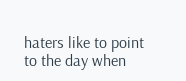haters like to point to the day when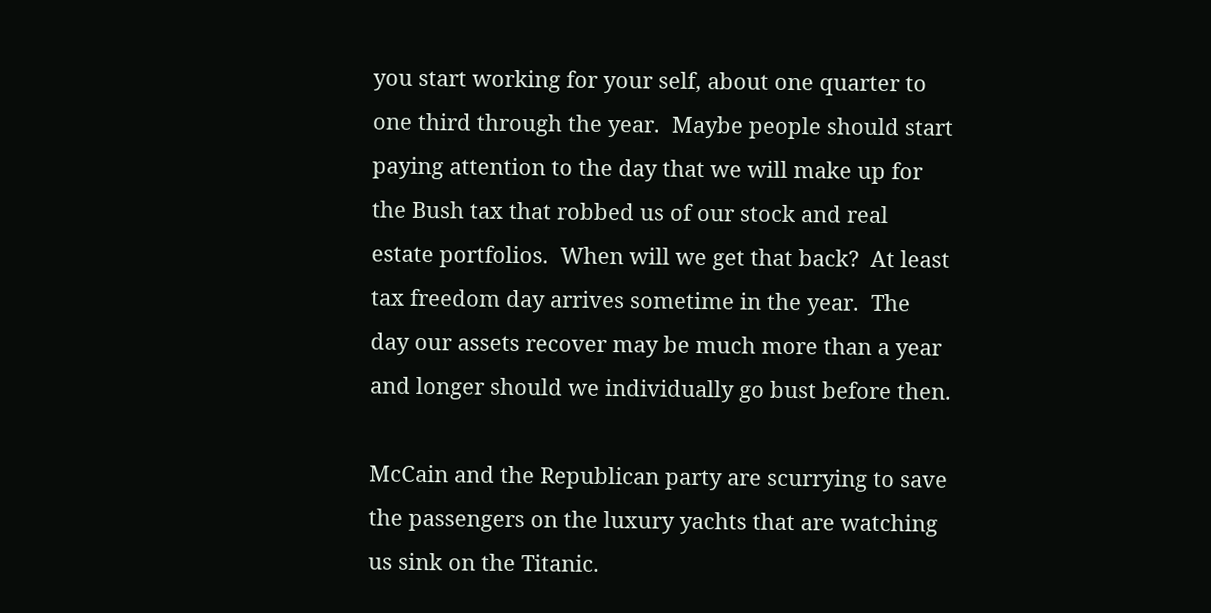you start working for your self, about one quarter to one third through the year.  Maybe people should start paying attention to the day that we will make up for the Bush tax that robbed us of our stock and real estate portfolios.  When will we get that back?  At least tax freedom day arrives sometime in the year.  The day our assets recover may be much more than a year and longer should we individually go bust before then.

McCain and the Republican party are scurrying to save the passengers on the luxury yachts that are watching us sink on the Titanic.